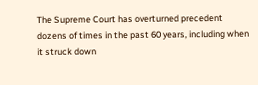The Supreme Court has overturned precedent dozens of times in the past 60 years, including when it struck down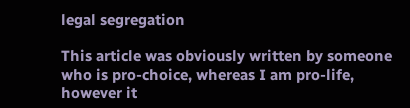legal segregation

This article was obviously written by someone who is pro-choice, whereas I am pro-life, however it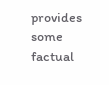provides some factual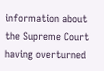information about the Supreme Court having overturned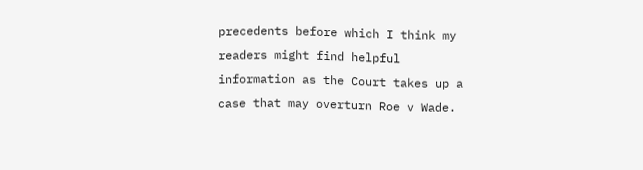precedents before which I think my readers might find helpful information as the Court takes up a case that may overturn Roe v Wade.